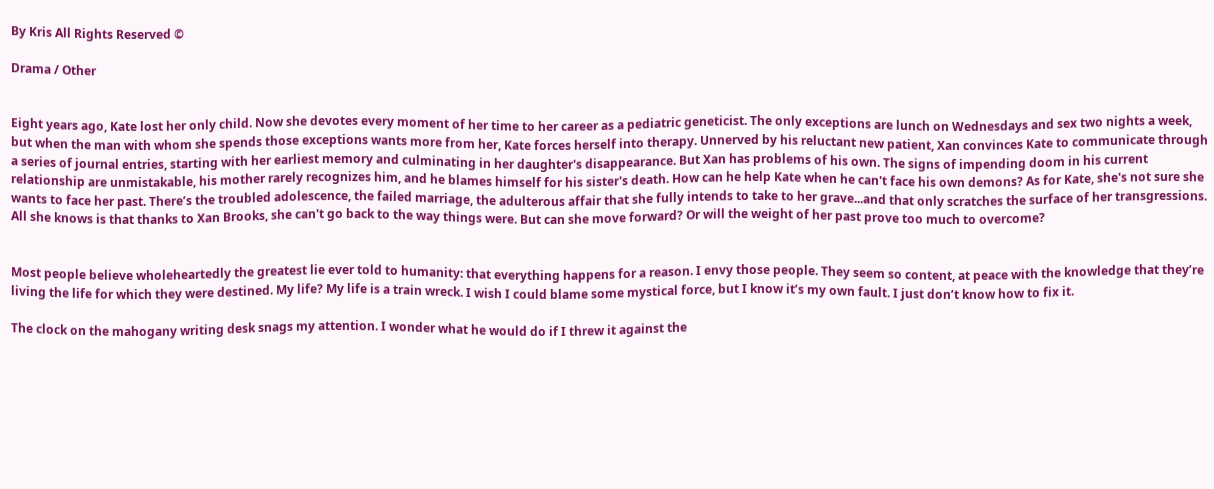By Kris All Rights Reserved ©

Drama / Other


Eight years ago, Kate lost her only child. Now she devotes every moment of her time to her career as a pediatric geneticist. The only exceptions are lunch on Wednesdays and sex two nights a week, but when the man with whom she spends those exceptions wants more from her, Kate forces herself into therapy. Unnerved by his reluctant new patient, Xan convinces Kate to communicate through a series of journal entries, starting with her earliest memory and culminating in her daughter's disappearance. But Xan has problems of his own. The signs of impending doom in his current relationship are unmistakable, his mother rarely recognizes him, and he blames himself for his sister's death. How can he help Kate when he can't face his own demons? As for Kate, she's not sure she wants to face her past. There’s the troubled adolescence, the failed marriage, the adulterous affair that she fully intends to take to her grave...and that only scratches the surface of her transgressions. All she knows is that thanks to Xan Brooks, she can't go back to the way things were. But can she move forward? Or will the weight of her past prove too much to overcome?


Most people believe wholeheartedly the greatest lie ever told to humanity: that everything happens for a reason. I envy those people. They seem so content, at peace with the knowledge that they’re living the life for which they were destined. My life? My life is a train wreck. I wish I could blame some mystical force, but I know it’s my own fault. I just don’t know how to fix it.

The clock on the mahogany writing desk snags my attention. I wonder what he would do if I threw it against the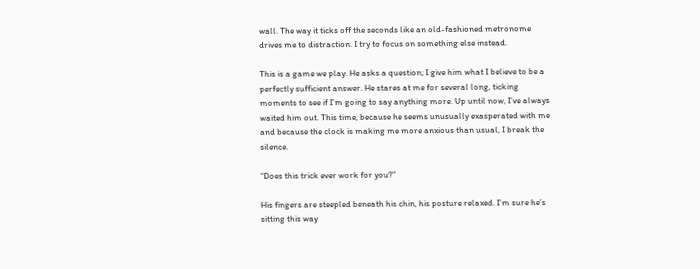wall. The way it ticks off the seconds like an old-fashioned metronome drives me to distraction. I try to focus on something else instead.

This is a game we play. He asks a question; I give him what I believe to be a perfectly sufficient answer. He stares at me for several long, ticking moments to see if I’m going to say anything more. Up until now, I’ve always waited him out. This time, because he seems unusually exasperated with me and because the clock is making me more anxious than usual, I break the silence.

“Does this trick ever work for you?”

His fingers are steepled beneath his chin, his posture relaxed. I’m sure he’s sitting this way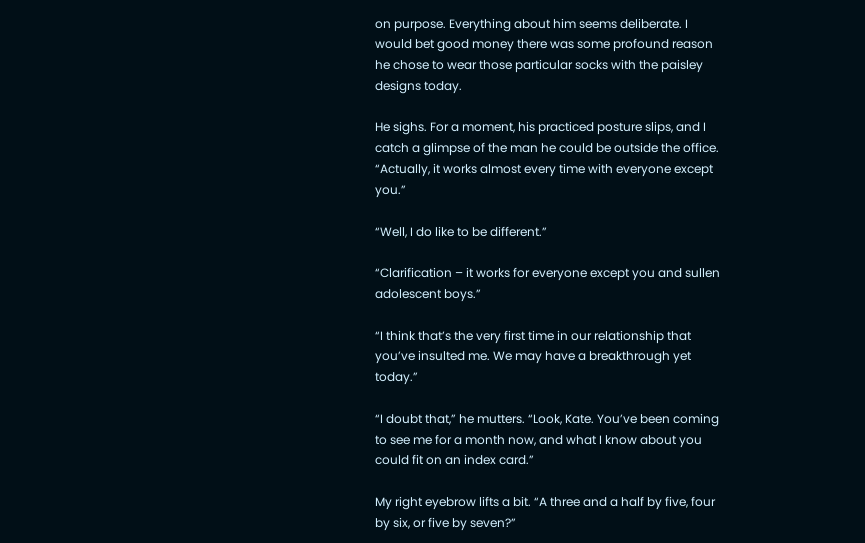on purpose. Everything about him seems deliberate. I would bet good money there was some profound reason he chose to wear those particular socks with the paisley designs today.

He sighs. For a moment, his practiced posture slips, and I catch a glimpse of the man he could be outside the office. “Actually, it works almost every time with everyone except you.”

“Well, I do like to be different.”

“Clarification – it works for everyone except you and sullen adolescent boys.”

“I think that’s the very first time in our relationship that you’ve insulted me. We may have a breakthrough yet today.”

“I doubt that,” he mutters. “Look, Kate. You’ve been coming to see me for a month now, and what I know about you could fit on an index card.”

My right eyebrow lifts a bit. “A three and a half by five, four by six, or five by seven?”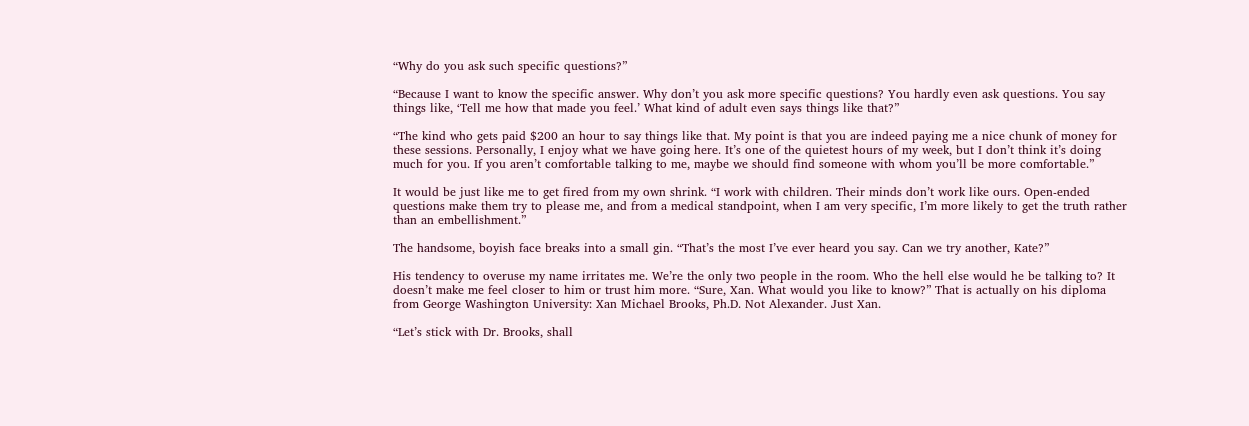“Why do you ask such specific questions?”

“Because I want to know the specific answer. Why don’t you ask more specific questions? You hardly even ask questions. You say things like, ‘Tell me how that made you feel.’ What kind of adult even says things like that?”

“The kind who gets paid $200 an hour to say things like that. My point is that you are indeed paying me a nice chunk of money for these sessions. Personally, I enjoy what we have going here. It’s one of the quietest hours of my week, but I don’t think it’s doing much for you. If you aren’t comfortable talking to me, maybe we should find someone with whom you’ll be more comfortable.”

It would be just like me to get fired from my own shrink. “I work with children. Their minds don’t work like ours. Open-ended questions make them try to please me, and from a medical standpoint, when I am very specific, I’m more likely to get the truth rather than an embellishment.”

The handsome, boyish face breaks into a small gin. “That’s the most I’ve ever heard you say. Can we try another, Kate?”

His tendency to overuse my name irritates me. We’re the only two people in the room. Who the hell else would he be talking to? It doesn’t make me feel closer to him or trust him more. “Sure, Xan. What would you like to know?” That is actually on his diploma from George Washington University: Xan Michael Brooks, Ph.D. Not Alexander. Just Xan.

“Let’s stick with Dr. Brooks, shall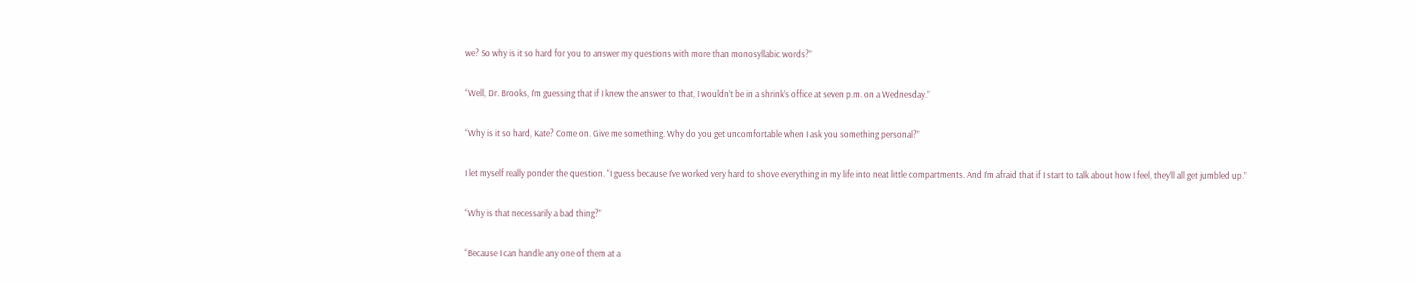we? So why is it so hard for you to answer my questions with more than monosyllabic words?”

“Well, Dr. Brooks, I’m guessing that if I knew the answer to that, I wouldn’t be in a shrink’s office at seven p.m. on a Wednesday.”

“Why is it so hard, Kate? Come on. Give me something. Why do you get uncomfortable when I ask you something personal?”

I let myself really ponder the question. “I guess because I’ve worked very hard to shove everything in my life into neat little compartments. And I’m afraid that if I start to talk about how I feel, they’ll all get jumbled up.”

“Why is that necessarily a bad thing?”

“Because I can handle any one of them at a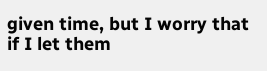given time, but I worry that if I let them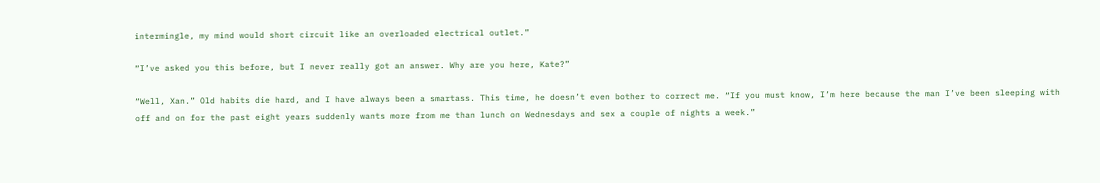intermingle, my mind would short circuit like an overloaded electrical outlet.”

“I’ve asked you this before, but I never really got an answer. Why are you here, Kate?”

“Well, Xan.” Old habits die hard, and I have always been a smartass. This time, he doesn’t even bother to correct me. “If you must know, I’m here because the man I’ve been sleeping with off and on for the past eight years suddenly wants more from me than lunch on Wednesdays and sex a couple of nights a week.”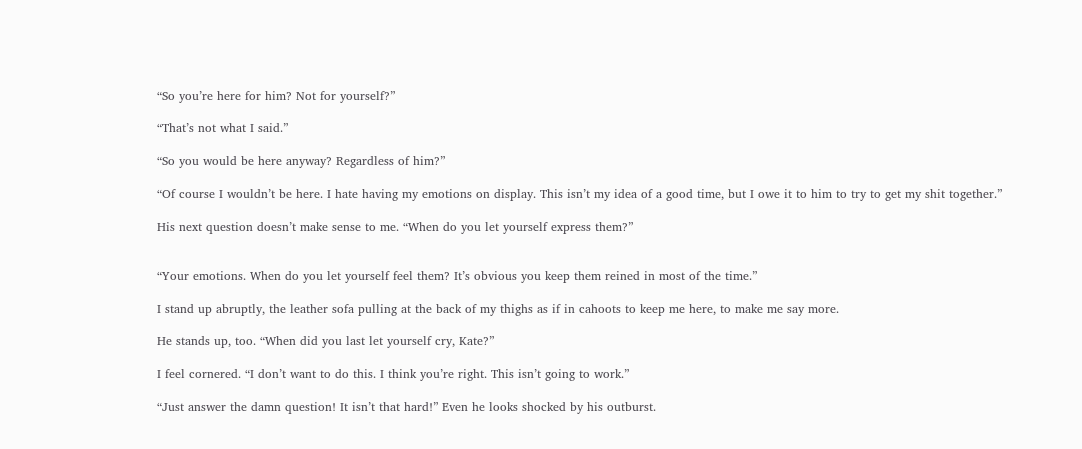“So you’re here for him? Not for yourself?”

“That’s not what I said.”

“So you would be here anyway? Regardless of him?”

“Of course I wouldn’t be here. I hate having my emotions on display. This isn’t my idea of a good time, but I owe it to him to try to get my shit together.”

His next question doesn’t make sense to me. “When do you let yourself express them?”


“Your emotions. When do you let yourself feel them? It’s obvious you keep them reined in most of the time.”

I stand up abruptly, the leather sofa pulling at the back of my thighs as if in cahoots to keep me here, to make me say more.

He stands up, too. “When did you last let yourself cry, Kate?”

I feel cornered. “I don’t want to do this. I think you’re right. This isn’t going to work.”

“Just answer the damn question! It isn’t that hard!” Even he looks shocked by his outburst.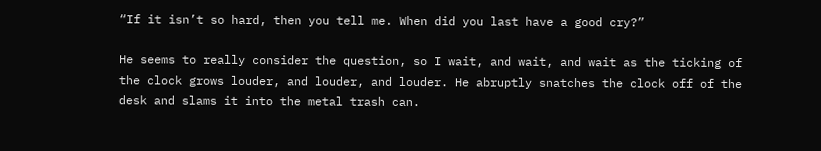“If it isn’t so hard, then you tell me. When did you last have a good cry?”

He seems to really consider the question, so I wait, and wait, and wait as the ticking of the clock grows louder, and louder, and louder. He abruptly snatches the clock off of the desk and slams it into the metal trash can.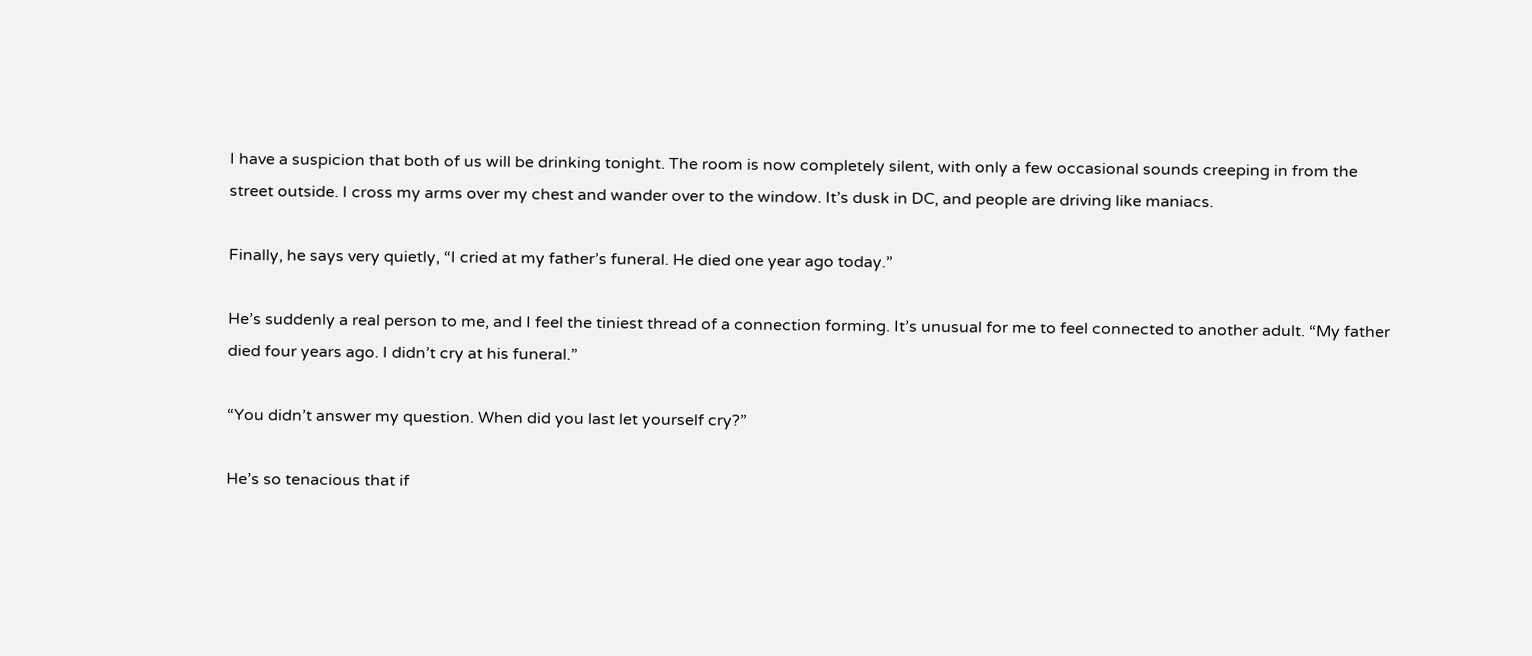I have a suspicion that both of us will be drinking tonight. The room is now completely silent, with only a few occasional sounds creeping in from the street outside. I cross my arms over my chest and wander over to the window. It’s dusk in DC, and people are driving like maniacs.

Finally, he says very quietly, “I cried at my father’s funeral. He died one year ago today.”

He’s suddenly a real person to me, and I feel the tiniest thread of a connection forming. It’s unusual for me to feel connected to another adult. “My father died four years ago. I didn’t cry at his funeral.”

“You didn’t answer my question. When did you last let yourself cry?”

He’s so tenacious that if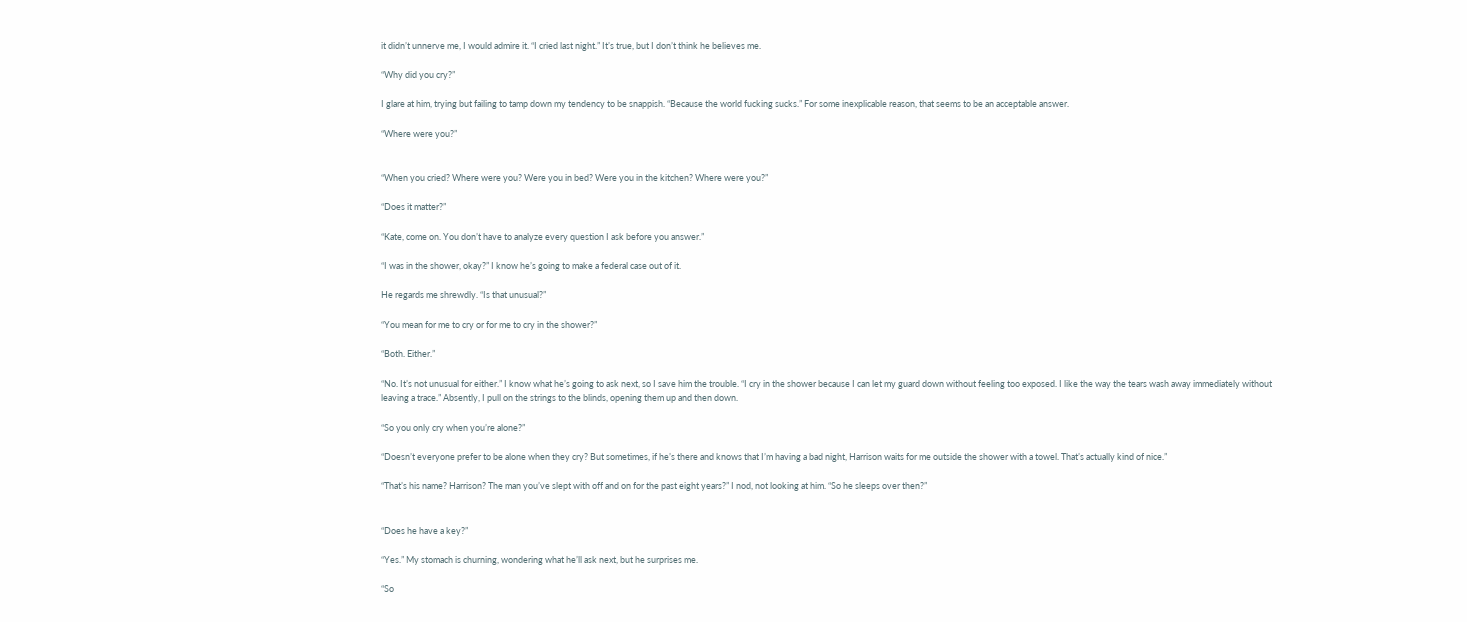it didn’t unnerve me, I would admire it. “I cried last night.” It’s true, but I don’t think he believes me.

“Why did you cry?”

I glare at him, trying but failing to tamp down my tendency to be snappish. “Because the world fucking sucks.” For some inexplicable reason, that seems to be an acceptable answer.

“Where were you?”


“When you cried? Where were you? Were you in bed? Were you in the kitchen? Where were you?”

“Does it matter?”

“Kate, come on. You don’t have to analyze every question I ask before you answer.”

“I was in the shower, okay?” I know he’s going to make a federal case out of it.

He regards me shrewdly. “Is that unusual?”

“You mean for me to cry or for me to cry in the shower?”

“Both. Either.”

“No. It’s not unusual for either.” I know what he’s going to ask next, so I save him the trouble. “I cry in the shower because I can let my guard down without feeling too exposed. I like the way the tears wash away immediately without leaving a trace.” Absently, I pull on the strings to the blinds, opening them up and then down.

“So you only cry when you’re alone?”

“Doesn’t everyone prefer to be alone when they cry? But sometimes, if he’s there and knows that I’m having a bad night, Harrison waits for me outside the shower with a towel. That’s actually kind of nice.”

“That’s his name? Harrison? The man you’ve slept with off and on for the past eight years?” I nod, not looking at him. “So he sleeps over then?”


“Does he have a key?”

“Yes.” My stomach is churning, wondering what he’ll ask next, but he surprises me.

“So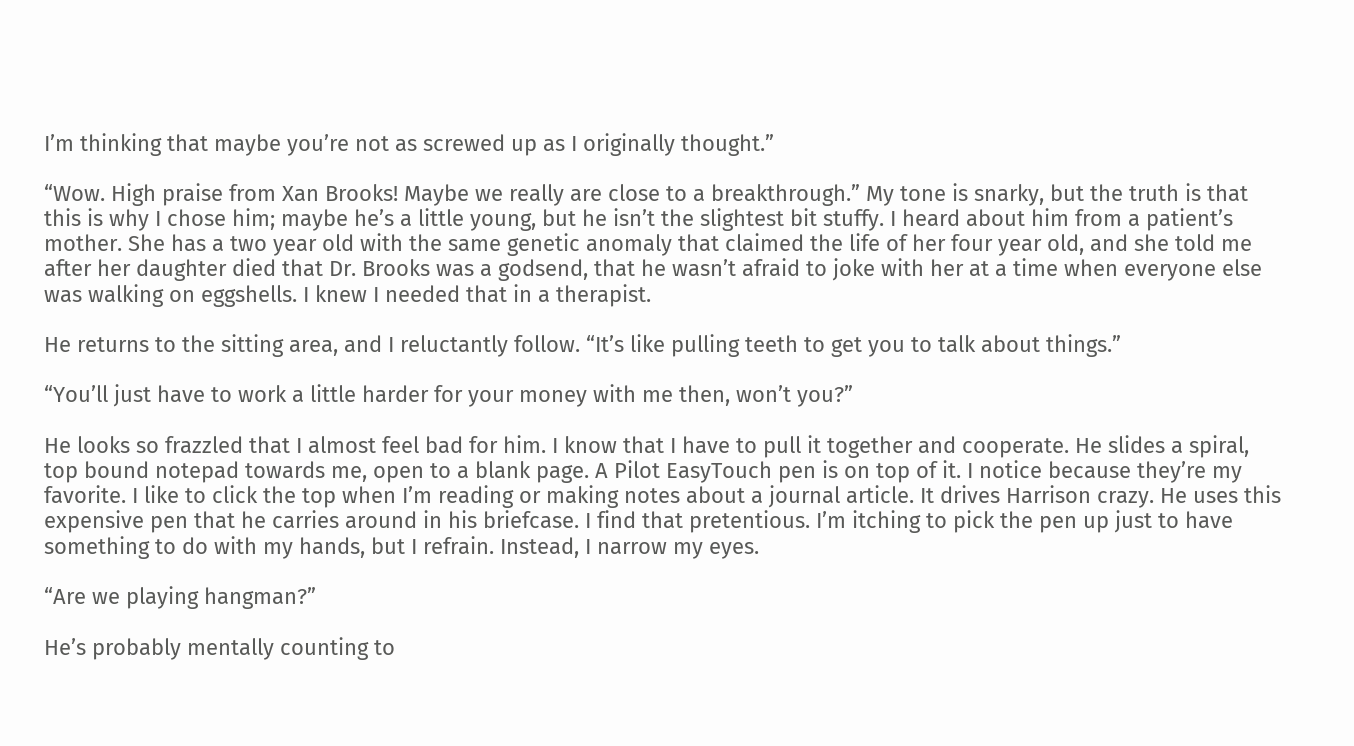I’m thinking that maybe you’re not as screwed up as I originally thought.”

“Wow. High praise from Xan Brooks! Maybe we really are close to a breakthrough.” My tone is snarky, but the truth is that this is why I chose him; maybe he’s a little young, but he isn’t the slightest bit stuffy. I heard about him from a patient’s mother. She has a two year old with the same genetic anomaly that claimed the life of her four year old, and she told me after her daughter died that Dr. Brooks was a godsend, that he wasn’t afraid to joke with her at a time when everyone else was walking on eggshells. I knew I needed that in a therapist.

He returns to the sitting area, and I reluctantly follow. “It’s like pulling teeth to get you to talk about things.”

“You’ll just have to work a little harder for your money with me then, won’t you?”

He looks so frazzled that I almost feel bad for him. I know that I have to pull it together and cooperate. He slides a spiral, top bound notepad towards me, open to a blank page. A Pilot EasyTouch pen is on top of it. I notice because they’re my favorite. I like to click the top when I’m reading or making notes about a journal article. It drives Harrison crazy. He uses this expensive pen that he carries around in his briefcase. I find that pretentious. I’m itching to pick the pen up just to have something to do with my hands, but I refrain. Instead, I narrow my eyes.

“Are we playing hangman?”

He’s probably mentally counting to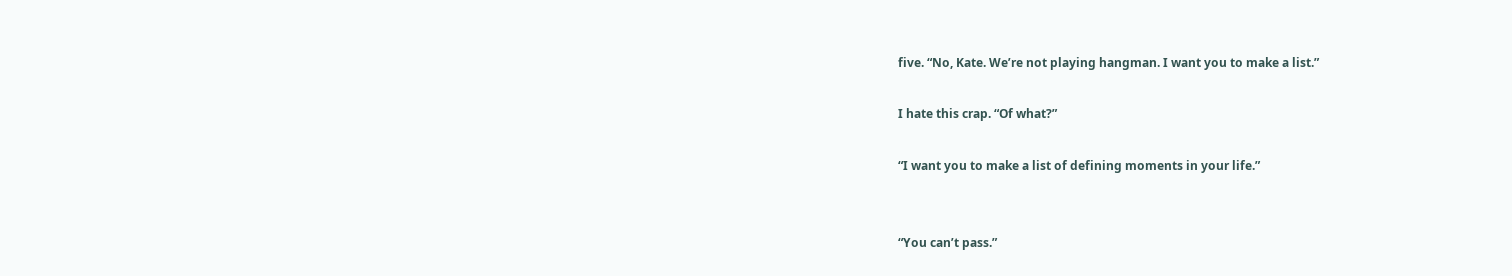five. “No, Kate. We’re not playing hangman. I want you to make a list.”

I hate this crap. “Of what?”

“I want you to make a list of defining moments in your life.”


“You can’t pass.”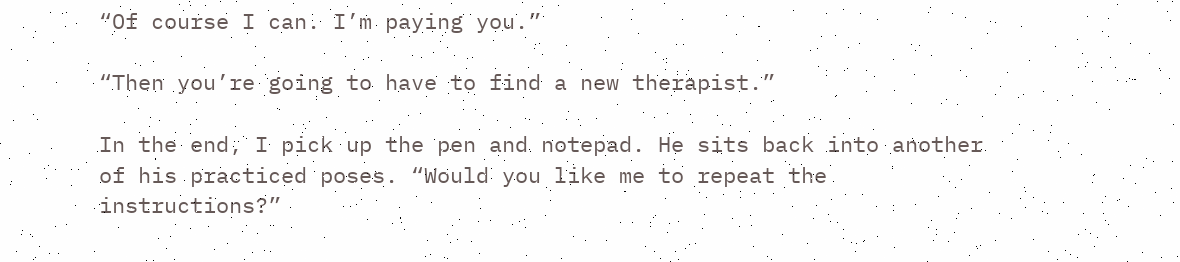“Of course I can. I’m paying you.”

“Then you’re going to have to find a new therapist.”

In the end, I pick up the pen and notepad. He sits back into another of his practiced poses. “Would you like me to repeat the instructions?”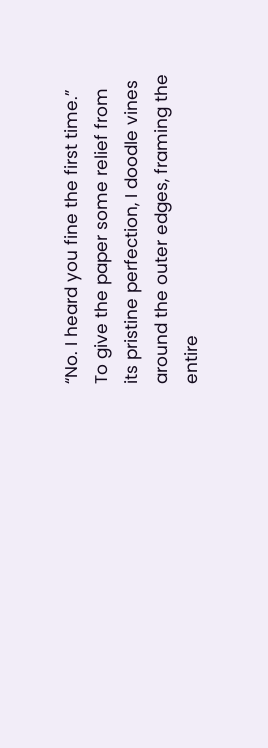“No. I heard you fine the first time.” To give the paper some relief from its pristine perfection, I doodle vines around the outer edges, framing the entire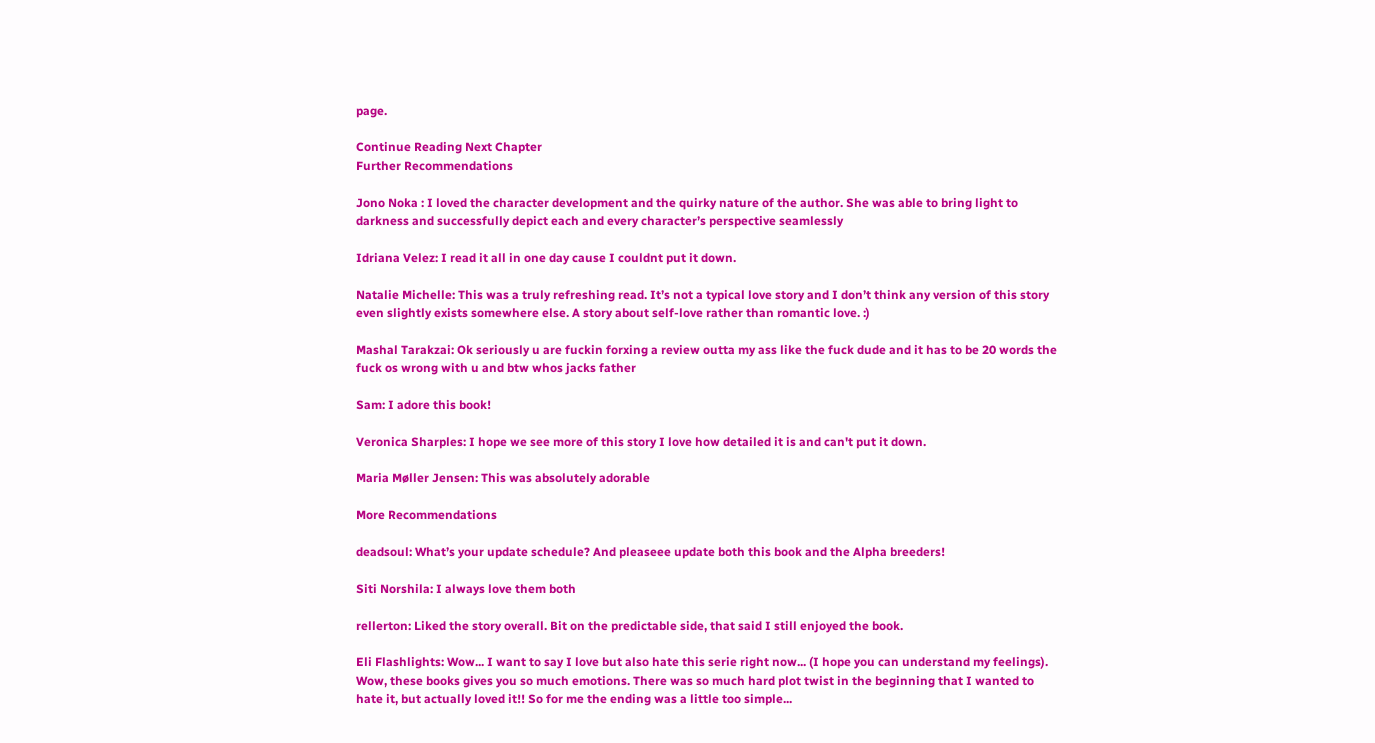page.

Continue Reading Next Chapter
Further Recommendations

Jono Noka : I loved the character development and the quirky nature of the author. She was able to bring light to darkness and successfully depict each and every character’s perspective seamlessly

Idriana Velez: I read it all in one day cause I couldnt put it down.

Natalie Michelle: This was a truly refreshing read. It’s not a typical love story and I don’t think any version of this story even slightly exists somewhere else. A story about self-love rather than romantic love. :)

Mashal Tarakzai: Ok seriously u are fuckin forxing a review outta my ass like the fuck dude and it has to be 20 words the fuck os wrong with u and btw whos jacks father

Sam: I adore this book!

Veronica Sharples: I hope we see more of this story I love how detailed it is and can't put it down.

Maria Møller Jensen: This was absolutely adorable

More Recommendations

deadsoul: What’s your update schedule? And pleaseee update both this book and the Alpha breeders!

Siti Norshila: I always love them both

rellerton: Liked the story overall. Bit on the predictable side, that said I still enjoyed the book.

Eli Flashlights: Wow... I want to say I love but also hate this serie right now... (I hope you can understand my feelings). Wow, these books gives you so much emotions. There was so much hard plot twist in the beginning that I wanted to hate it, but actually loved it!! So for me the ending was a little too simple...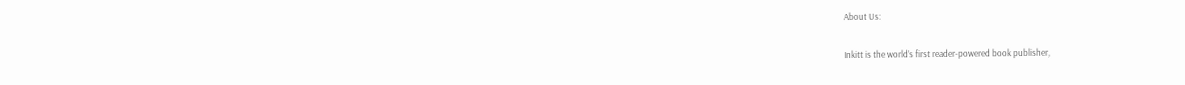About Us:

Inkitt is the world’s first reader-powered book publisher,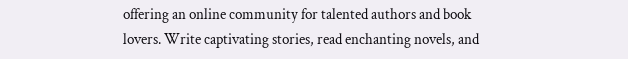offering an online community for talented authors and book lovers. Write captivating stories, read enchanting novels, and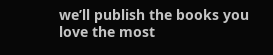we’ll publish the books you love the most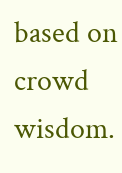based on crowd wisdom.